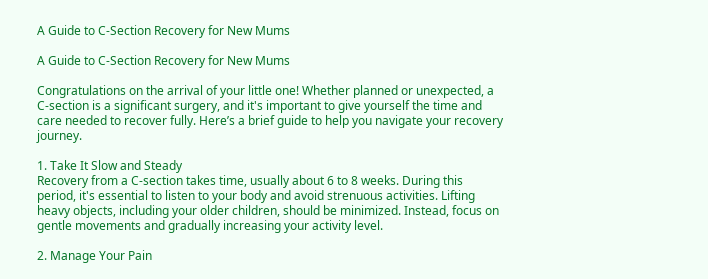A Guide to C-Section Recovery for New Mums

A Guide to C-Section Recovery for New Mums

Congratulations on the arrival of your little one! Whether planned or unexpected, a C-section is a significant surgery, and it's important to give yourself the time and care needed to recover fully. Here’s a brief guide to help you navigate your recovery journey.

1. Take It Slow and Steady
Recovery from a C-section takes time, usually about 6 to 8 weeks. During this period, it's essential to listen to your body and avoid strenuous activities. Lifting heavy objects, including your older children, should be minimized. Instead, focus on gentle movements and gradually increasing your activity level.

2. Manage Your Pain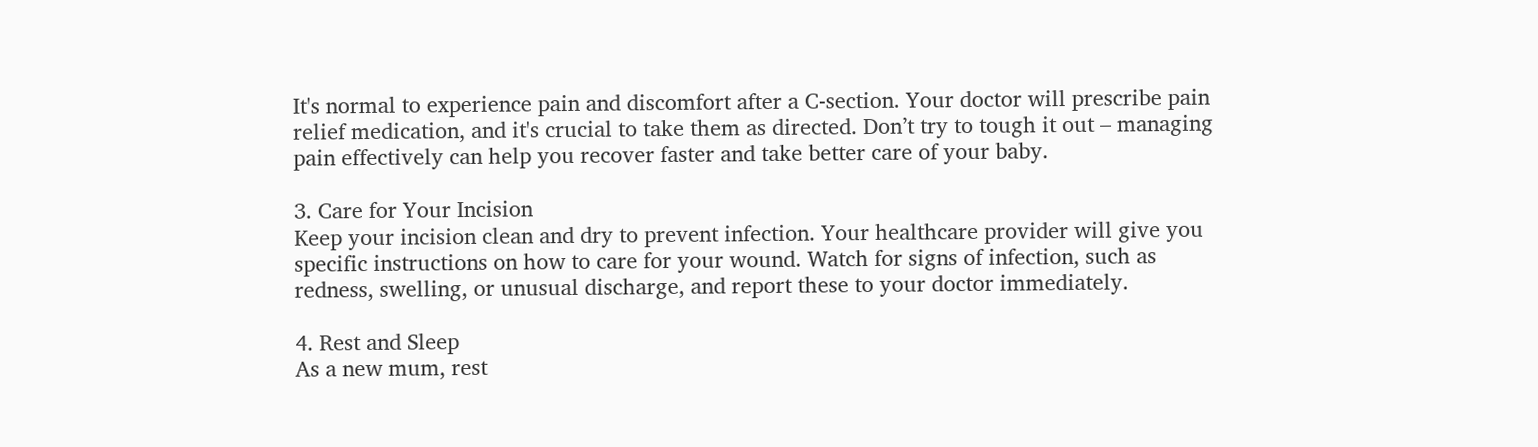It's normal to experience pain and discomfort after a C-section. Your doctor will prescribe pain relief medication, and it's crucial to take them as directed. Don’t try to tough it out – managing pain effectively can help you recover faster and take better care of your baby.

3. Care for Your Incision
Keep your incision clean and dry to prevent infection. Your healthcare provider will give you specific instructions on how to care for your wound. Watch for signs of infection, such as redness, swelling, or unusual discharge, and report these to your doctor immediately.

4. Rest and Sleep
As a new mum, rest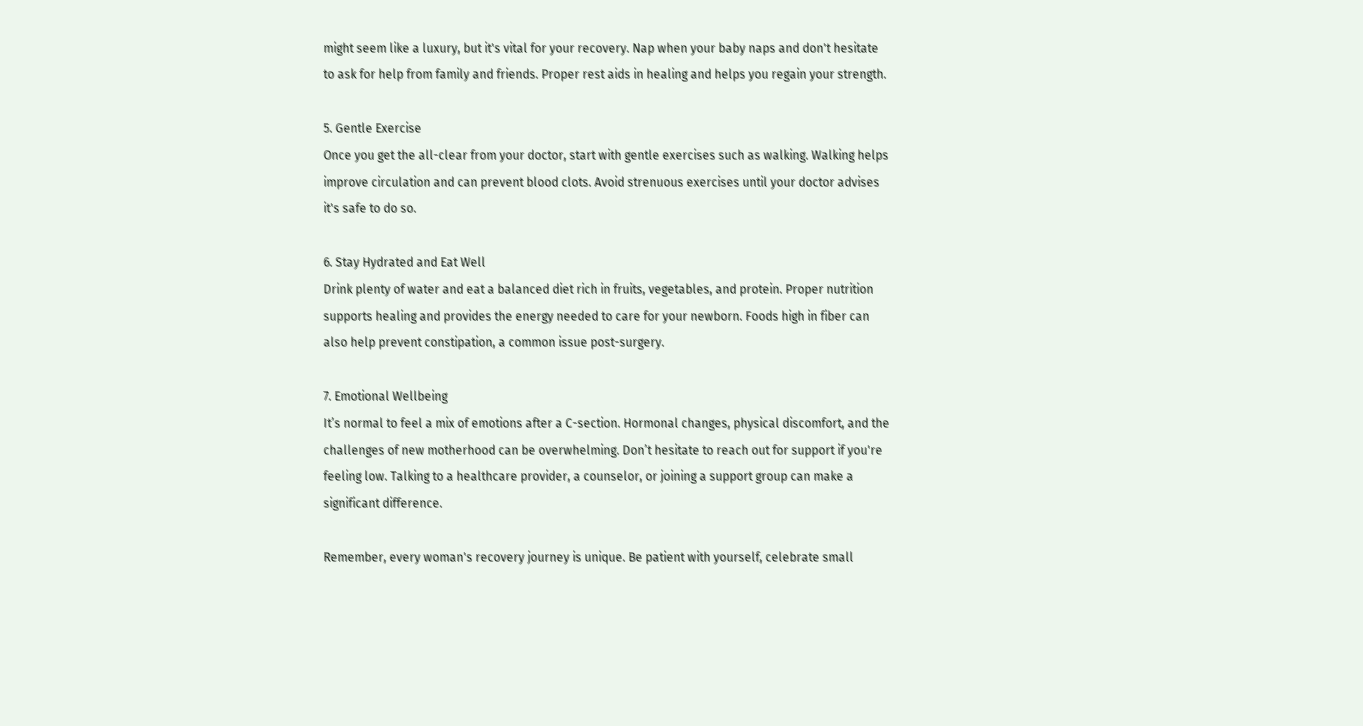might seem like a luxury, but it's vital for your recovery. Nap when your baby naps and don't hesitate to ask for help from family and friends. Proper rest aids in healing and helps you regain your strength.

5. Gentle Exercise
Once you get the all-clear from your doctor, start with gentle exercises such as walking. Walking helps improve circulation and can prevent blood clots. Avoid strenuous exercises until your doctor advises it's safe to do so.

6. Stay Hydrated and Eat Well
Drink plenty of water and eat a balanced diet rich in fruits, vegetables, and protein. Proper nutrition supports healing and provides the energy needed to care for your newborn. Foods high in fiber can also help prevent constipation, a common issue post-surgery.

7. Emotional Wellbeing
It’s normal to feel a mix of emotions after a C-section. Hormonal changes, physical discomfort, and the challenges of new motherhood can be overwhelming. Don’t hesitate to reach out for support if you're feeling low. Talking to a healthcare provider, a counselor, or joining a support group can make a significant difference.

Remember, every woman's recovery journey is unique. Be patient with yourself, celebrate small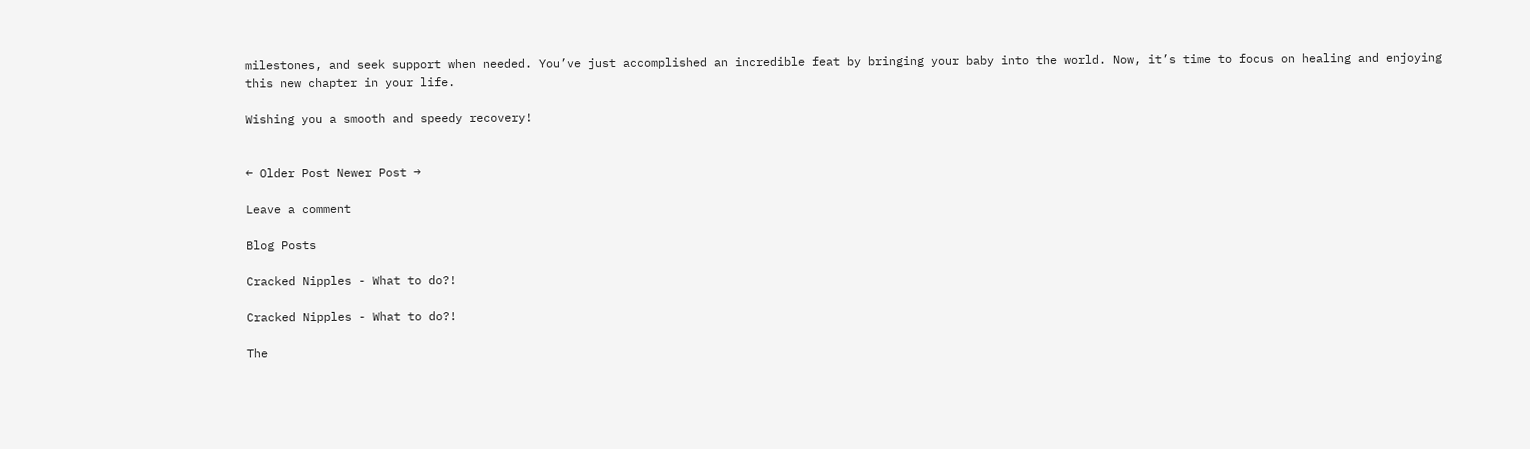milestones, and seek support when needed. You’ve just accomplished an incredible feat by bringing your baby into the world. Now, it’s time to focus on healing and enjoying this new chapter in your life.

Wishing you a smooth and speedy recovery!


← Older Post Newer Post →

Leave a comment

Blog Posts

Cracked Nipples - What to do?!

Cracked Nipples - What to do?!

The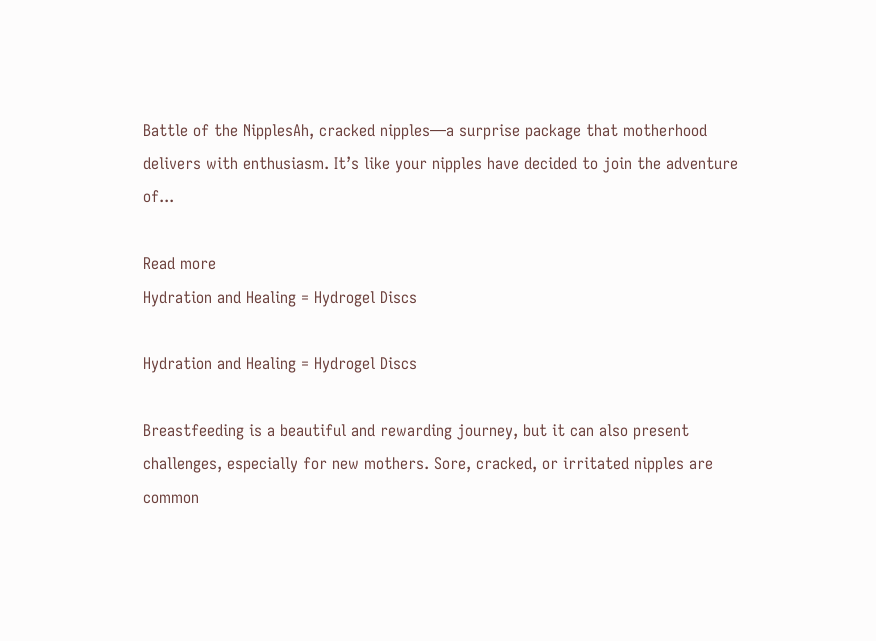Battle of the NipplesAh, cracked nipples—a surprise package that motherhood delivers with enthusiasm. It’s like your nipples have decided to join the adventure of...

Read more
Hydration and Healing = Hydrogel Discs

Hydration and Healing = Hydrogel Discs

Breastfeeding is a beautiful and rewarding journey, but it can also present challenges, especially for new mothers. Sore, cracked, or irritated nipples are common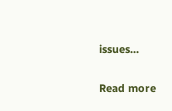issues...

Read more